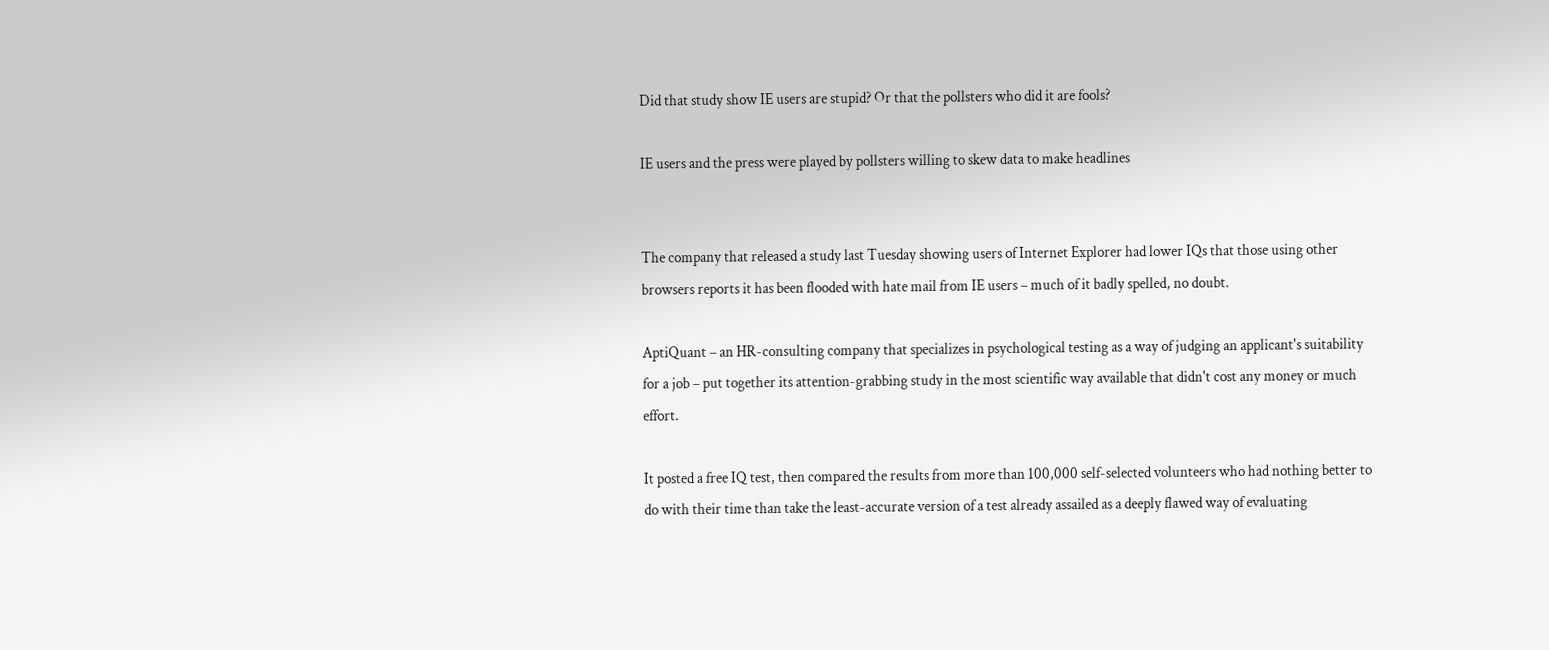Did that study show IE users are stupid? Or that the pollsters who did it are fools?

IE users and the press were played by pollsters willing to skew data to make headlines


The company that released a study last Tuesday showing users of Internet Explorer had lower IQs that those using other browsers reports it has been flooded with hate mail from IE users – much of it badly spelled, no doubt.

AptiQuant – an HR-consulting company that specializes in psychological testing as a way of judging an applicant's suitability for a job – put together its attention-grabbing study in the most scientific way available that didn't cost any money or much effort.

It posted a free IQ test, then compared the results from more than 100,000 self-selected volunteers who had nothing better to do with their time than take the least-accurate version of a test already assailed as a deeply flawed way of evaluating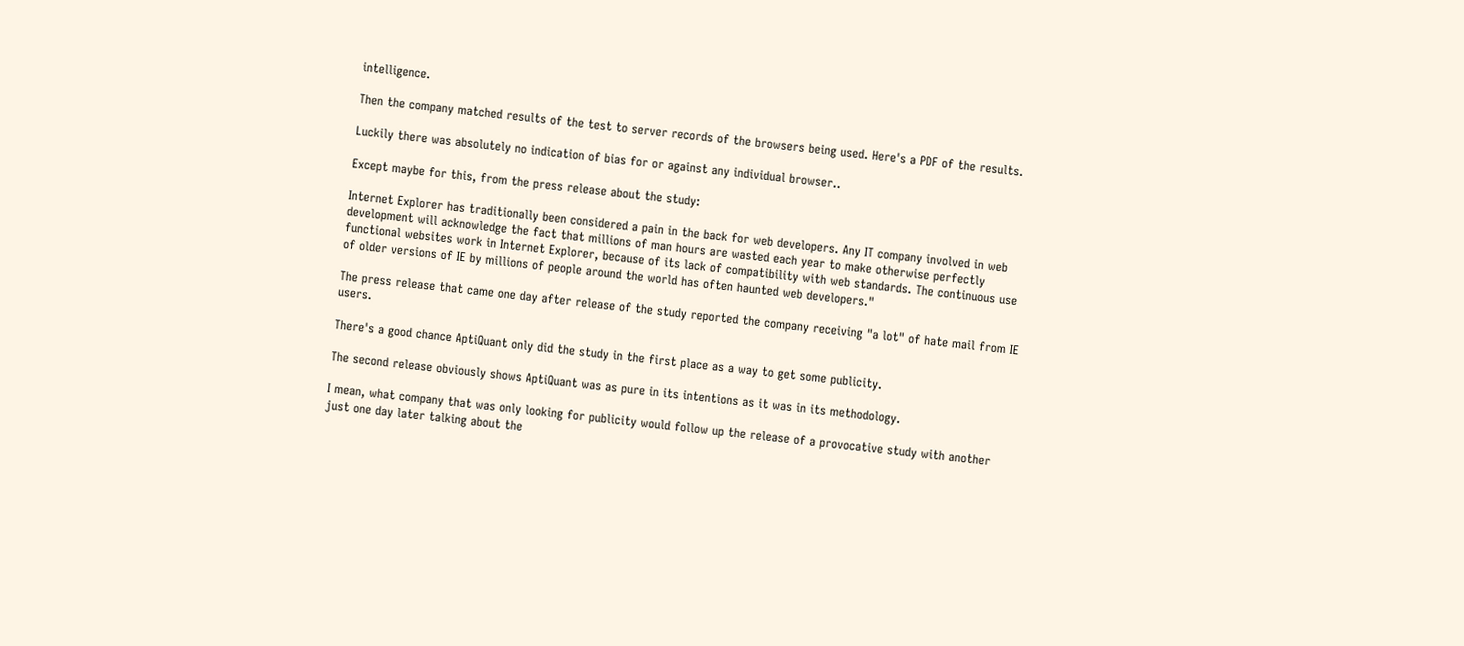intelligence.

Then the company matched results of the test to server records of the browsers being used. Here's a PDF of the results.

Luckily there was absolutely no indication of bias for or against any individual browser..

Except maybe for this, from the press release about the study:

Internet Explorer has traditionally been considered a pain in the back for web developers. Any IT company involved in web development will acknowledge the fact that millions of man hours are wasted each year to make otherwise perfectly functional websites work in Internet Explorer, because of its lack of compatibility with web standards. The continuous use of older versions of IE by millions of people around the world has often haunted web developers."

The press release that came one day after release of the study reported the company receiving "a lot" of hate mail from IE users.

There's a good chance AptiQuant only did the study in the first place as a way to get some publicity.

The second release obviously shows AptiQuant was as pure in its intentions as it was in its methodology.

I mean, what company that was only looking for publicity would follow up the release of a provocative study with another just one day later talking about the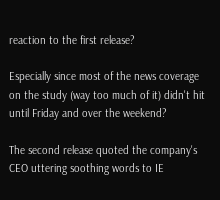reaction to the first release?

Especially since most of the news coverage on the study (way too much of it) didn't hit until Friday and over the weekend?

The second release quoted the company's CEO uttering soothing words to IE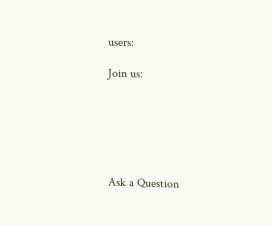users:

Join us:






Ask a Question